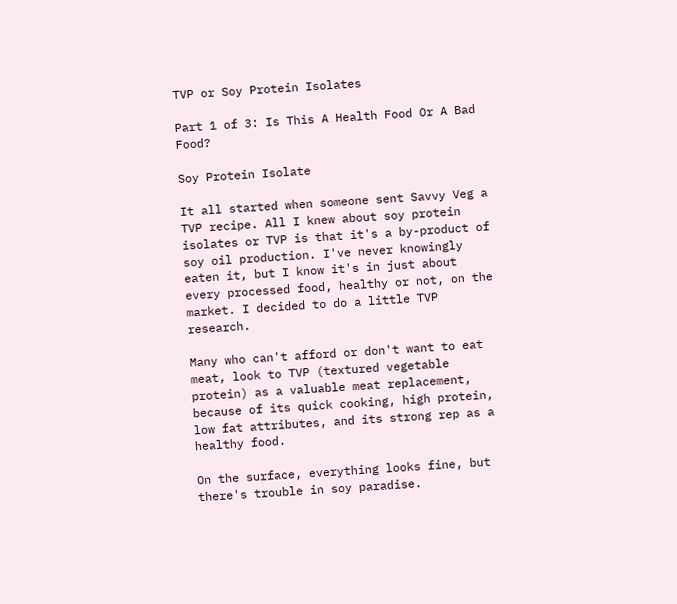TVP or Soy Protein Isolates

Part 1 of 3: Is This A Health Food Or A Bad Food?

Soy Protein Isolate

It all started when someone sent Savvy Veg a TVP recipe. All I knew about soy protein isolates or TVP is that it's a by-product of soy oil production. I've never knowingly eaten it, but I know it's in just about every processed food, healthy or not, on the market. I decided to do a little TVP research.

Many who can't afford or don't want to eat meat, look to TVP (textured vegetable protein) as a valuable meat replacement, because of its quick cooking, high protein, low fat attributes, and its strong rep as a healthy food.

On the surface, everything looks fine, but there's trouble in soy paradise.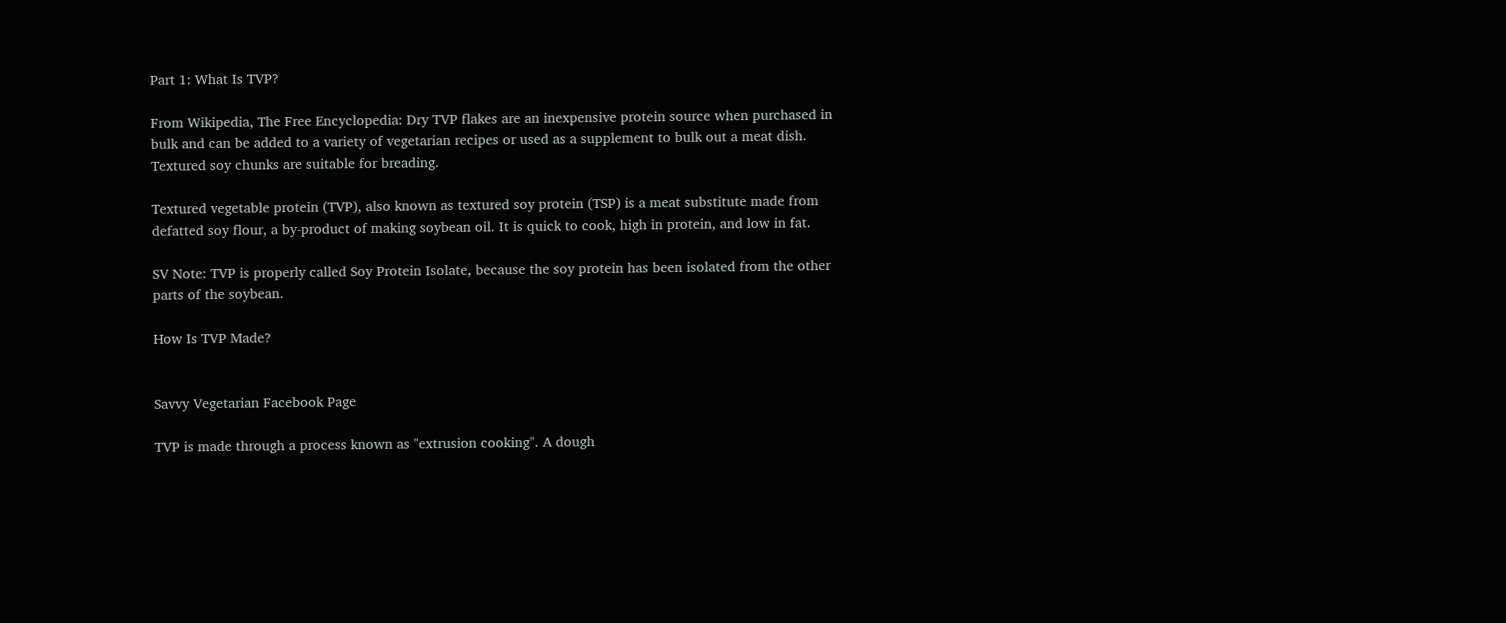Part 1: What Is TVP?

From Wikipedia, The Free Encyclopedia: Dry TVP flakes are an inexpensive protein source when purchased in bulk and can be added to a variety of vegetarian recipes or used as a supplement to bulk out a meat dish. Textured soy chunks are suitable for breading.

Textured vegetable protein (TVP), also known as textured soy protein (TSP) is a meat substitute made from defatted soy flour, a by-product of making soybean oil. It is quick to cook, high in protein, and low in fat.

SV Note: TVP is properly called Soy Protein Isolate, because the soy protein has been isolated from the other parts of the soybean.

How Is TVP Made?


Savvy Vegetarian Facebook Page

TVP is made through a process known as "extrusion cooking". A dough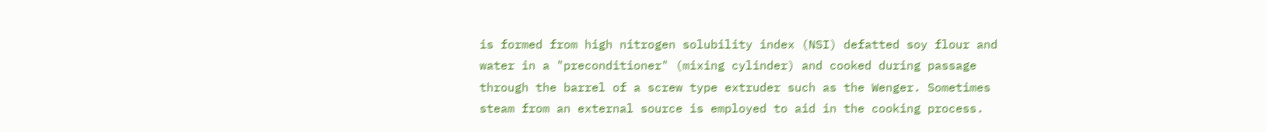is formed from high nitrogen solubility index (NSI) defatted soy flour and water in a "preconditioner" (mixing cylinder) and cooked during passage through the barrel of a screw type extruder such as the Wenger. Sometimes steam from an external source is employed to aid in the cooking process.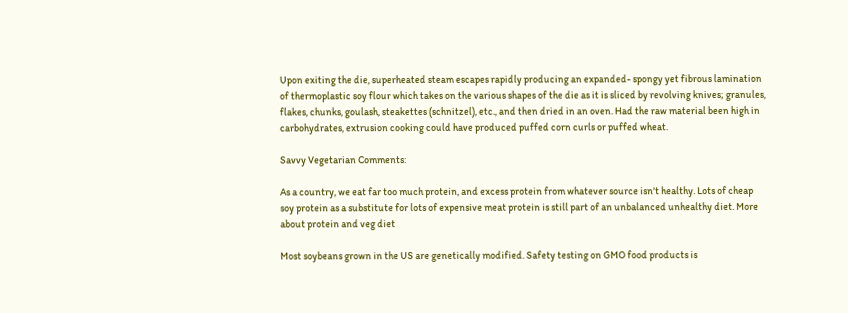Upon exiting the die, superheated steam escapes rapidly producing an expanded- spongy yet fibrous lamination of thermoplastic soy flour which takes on the various shapes of the die as it is sliced by revolving knives; granules, flakes, chunks, goulash, steakettes (schnitzel), etc., and then dried in an oven. Had the raw material been high in carbohydrates, extrusion cooking could have produced puffed corn curls or puffed wheat.

Savvy Vegetarian Comments:

As a country, we eat far too much protein, and excess protein from whatever source isn't healthy. Lots of cheap soy protein as a substitute for lots of expensive meat protein is still part of an unbalanced unhealthy diet. More about protein and veg diet

Most soybeans grown in the US are genetically modified. Safety testing on GMO food products is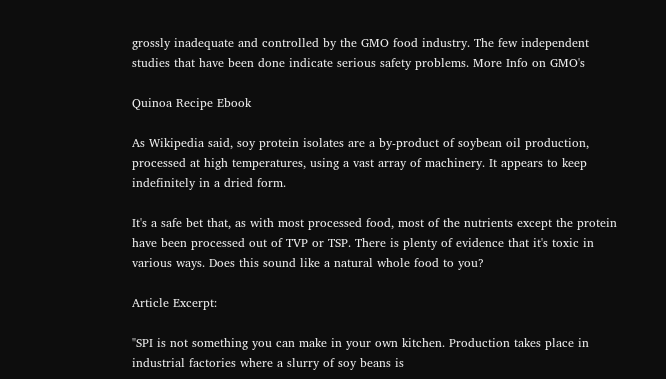grossly inadequate and controlled by the GMO food industry. The few independent studies that have been done indicate serious safety problems. More Info on GMO's

Quinoa Recipe Ebook

As Wikipedia said, soy protein isolates are a by-product of soybean oil production, processed at high temperatures, using a vast array of machinery. It appears to keep indefinitely in a dried form.

It's a safe bet that, as with most processed food, most of the nutrients except the protein have been processed out of TVP or TSP. There is plenty of evidence that it's toxic in various ways. Does this sound like a natural whole food to you?

Article Excerpt:

"SPI is not something you can make in your own kitchen. Production takes place in industrial factories where a slurry of soy beans is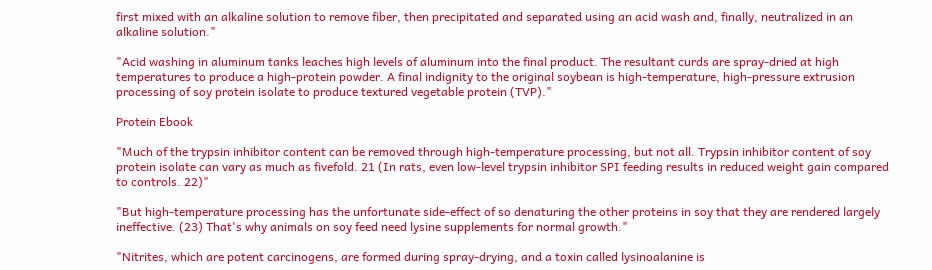first mixed with an alkaline solution to remove fiber, then precipitated and separated using an acid wash and, finally, neutralized in an alkaline solution."

"Acid washing in aluminum tanks leaches high levels of aluminum into the final product. The resultant curds are spray-dried at high temperatures to produce a high-protein powder. A final indignity to the original soybean is high-temperature, high-pressure extrusion processing of soy protein isolate to produce textured vegetable protein (TVP)."

Protein Ebook

"Much of the trypsin inhibitor content can be removed through high-temperature processing, but not all. Trypsin inhibitor content of soy protein isolate can vary as much as fivefold. 21 (In rats, even low-level trypsin inhibitor SPI feeding results in reduced weight gain compared to controls. 22)"

"But high-temperature processing has the unfortunate side-effect of so denaturing the other proteins in soy that they are rendered largely ineffective. (23) That's why animals on soy feed need lysine supplements for normal growth."

"Nitrites, which are potent carcinogens, are formed during spray-drying, and a toxin called lysinoalanine is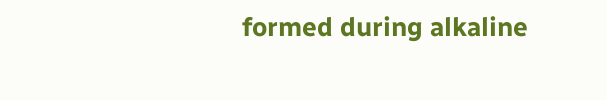formed during alkaline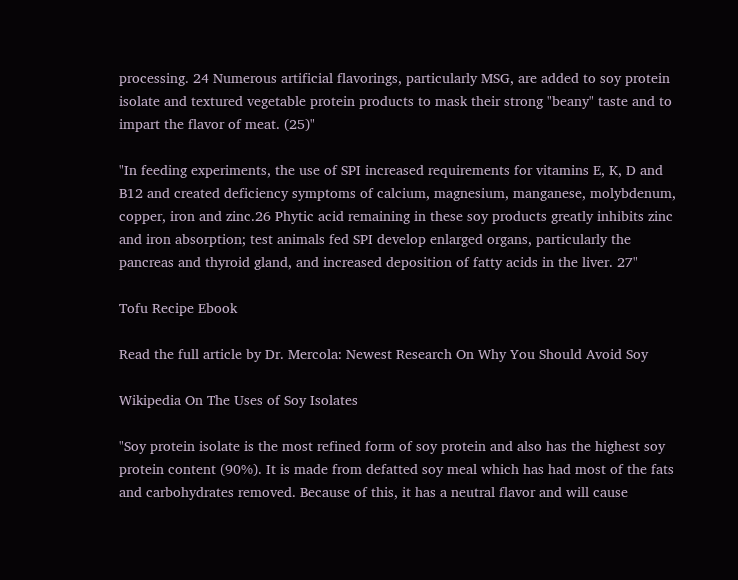processing. 24 Numerous artificial flavorings, particularly MSG, are added to soy protein isolate and textured vegetable protein products to mask their strong "beany" taste and to impart the flavor of meat. (25)"

"In feeding experiments, the use of SPI increased requirements for vitamins E, K, D and B12 and created deficiency symptoms of calcium, magnesium, manganese, molybdenum, copper, iron and zinc.26 Phytic acid remaining in these soy products greatly inhibits zinc and iron absorption; test animals fed SPI develop enlarged organs, particularly the pancreas and thyroid gland, and increased deposition of fatty acids in the liver. 27"

Tofu Recipe Ebook

Read the full article by Dr. Mercola: Newest Research On Why You Should Avoid Soy

Wikipedia On The Uses of Soy Isolates

"Soy protein isolate is the most refined form of soy protein and also has the highest soy protein content (90%). It is made from defatted soy meal which has had most of the fats and carbohydrates removed. Because of this, it has a neutral flavor and will cause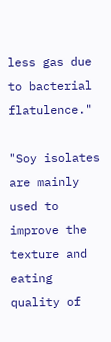less gas due to bacterial flatulence."

"Soy isolates are mainly used to improve the texture and eating quality of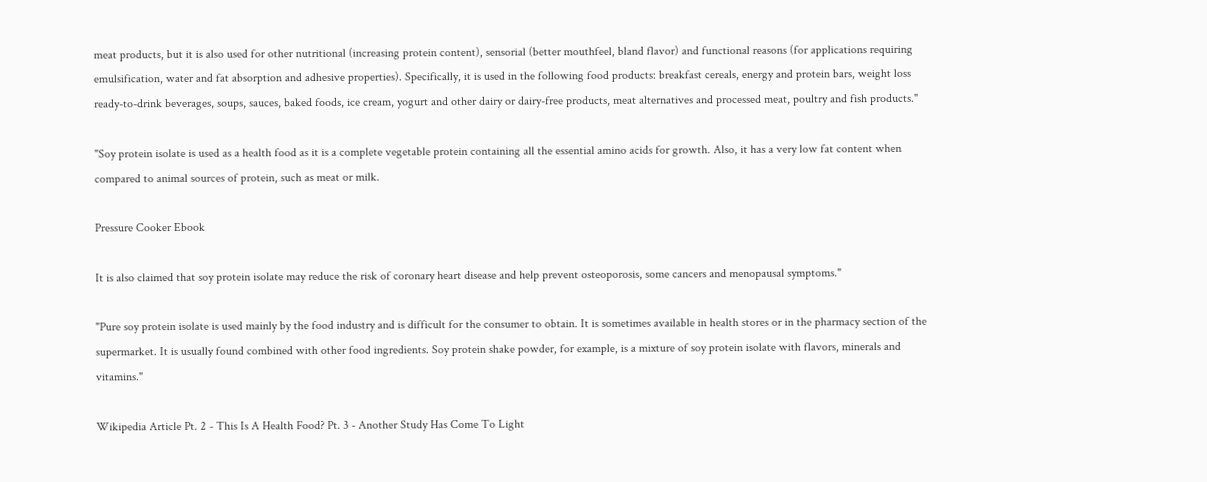meat products, but it is also used for other nutritional (increasing protein content), sensorial (better mouthfeel, bland flavor) and functional reasons (for applications requiring emulsification, water and fat absorption and adhesive properties). Specifically, it is used in the following food products: breakfast cereals, energy and protein bars, weight loss ready-to-drink beverages, soups, sauces, baked foods, ice cream, yogurt and other dairy or dairy-free products, meat alternatives and processed meat, poultry and fish products."

"Soy protein isolate is used as a health food as it is a complete vegetable protein containing all the essential amino acids for growth. Also, it has a very low fat content when compared to animal sources of protein, such as meat or milk.

Pressure Cooker Ebook

It is also claimed that soy protein isolate may reduce the risk of coronary heart disease and help prevent osteoporosis, some cancers and menopausal symptoms."

"Pure soy protein isolate is used mainly by the food industry and is difficult for the consumer to obtain. It is sometimes available in health stores or in the pharmacy section of the supermarket. It is usually found combined with other food ingredients. Soy protein shake powder, for example, is a mixture of soy protein isolate with flavors, minerals and vitamins."

Wikipedia Article Pt. 2 - This Is A Health Food? Pt. 3 - Another Study Has Come To Light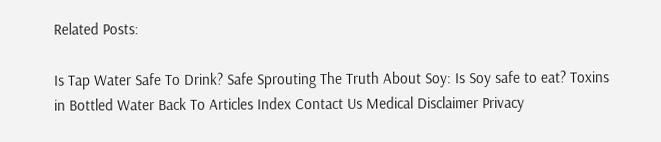Related Posts:

Is Tap Water Safe To Drink? Safe Sprouting The Truth About Soy: Is Soy safe to eat? Toxins in Bottled Water Back To Articles Index Contact Us Medical Disclaimer Privacy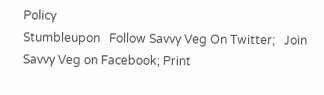Policy
Stumbleupon   Follow Savvy Veg On Twitter;   Join Savvy Veg on Facebook; Print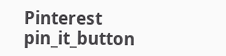Pinterest   pin_it_button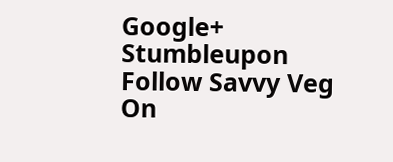Google+
Stumbleupon   Follow Savvy Veg On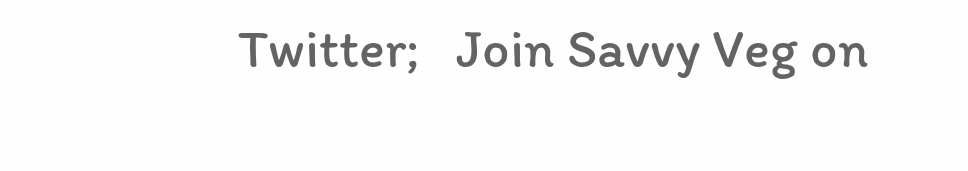Twitter;   Join Savvy Veg on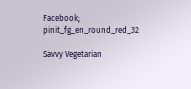Facebook; pinit_fg_en_round_red_32

Savvy Vegetarian